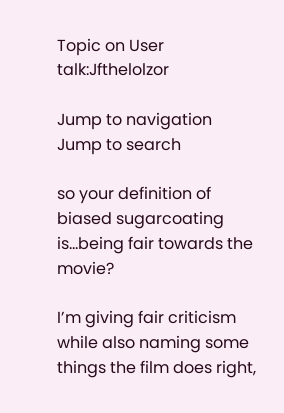Topic on User talk:Jfthelolzor

Jump to navigation Jump to search

so your definition of biased sugarcoating is...being fair towards the movie?

I’m giving fair criticism while also naming some things the film does right,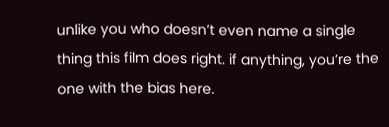unlike you who doesn’t even name a single thing this film does right. if anything, you’re the one with the bias here.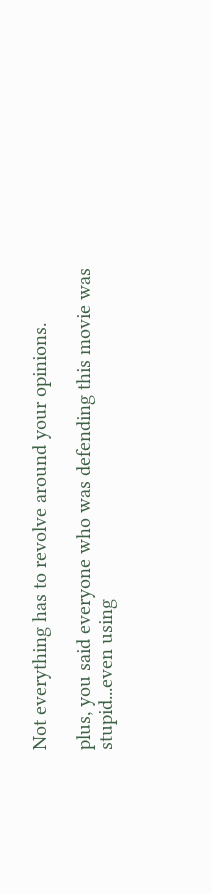Not everything has to revolve around your opinions.

plus, you said everyone who was defending this movie was stupid...even using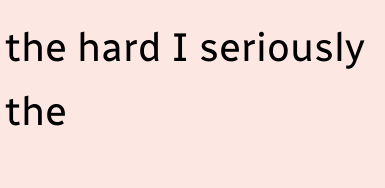the hard I seriously the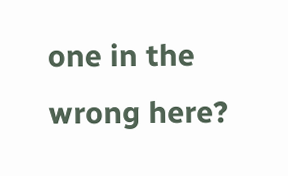one in the wrong here?